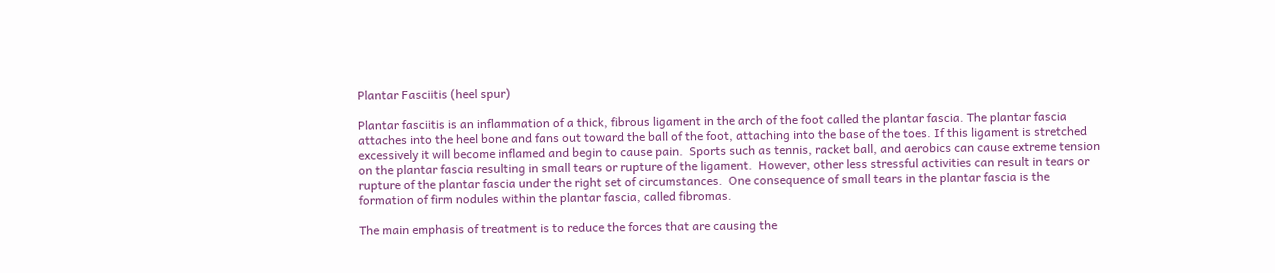Plantar Fasciitis (heel spur)

Plantar fasciitis is an inflammation of a thick, fibrous ligament in the arch of the foot called the plantar fascia. The plantar fascia attaches into the heel bone and fans out toward the ball of the foot, attaching into the base of the toes. If this ligament is stretched excessively it will become inflamed and begin to cause pain.  Sports such as tennis, racket ball, and aerobics can cause extreme tension on the plantar fascia resulting in small tears or rupture of the ligament.  However, other less stressful activities can result in tears or rupture of the plantar fascia under the right set of circumstances.  One consequence of small tears in the plantar fascia is the formation of firm nodules within the plantar fascia, called fibromas.

The main emphasis of treatment is to reduce the forces that are causing the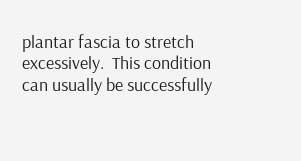plantar fascia to stretch excessively.  This condition can usually be successfully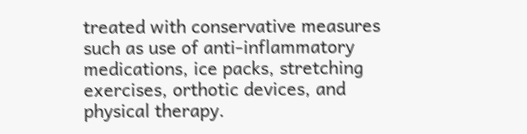treated with conservative measures such as use of anti-inflammatory medications, ice packs, stretching exercises, orthotic devices, and physical therapy.